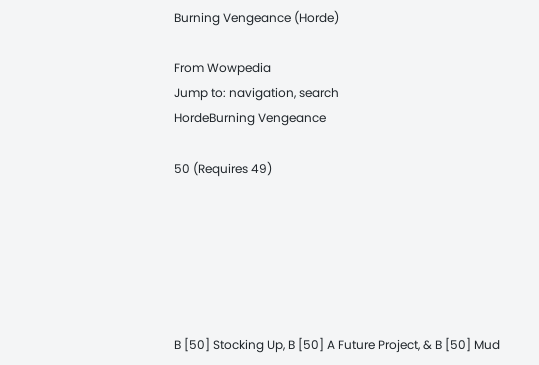Burning Vengeance (Horde)

From Wowpedia
Jump to: navigation, search
HordeBurning Vengeance

50 (Requires 49)






B [50] Stocking Up, B [50] A Future Project, & B [50] Mud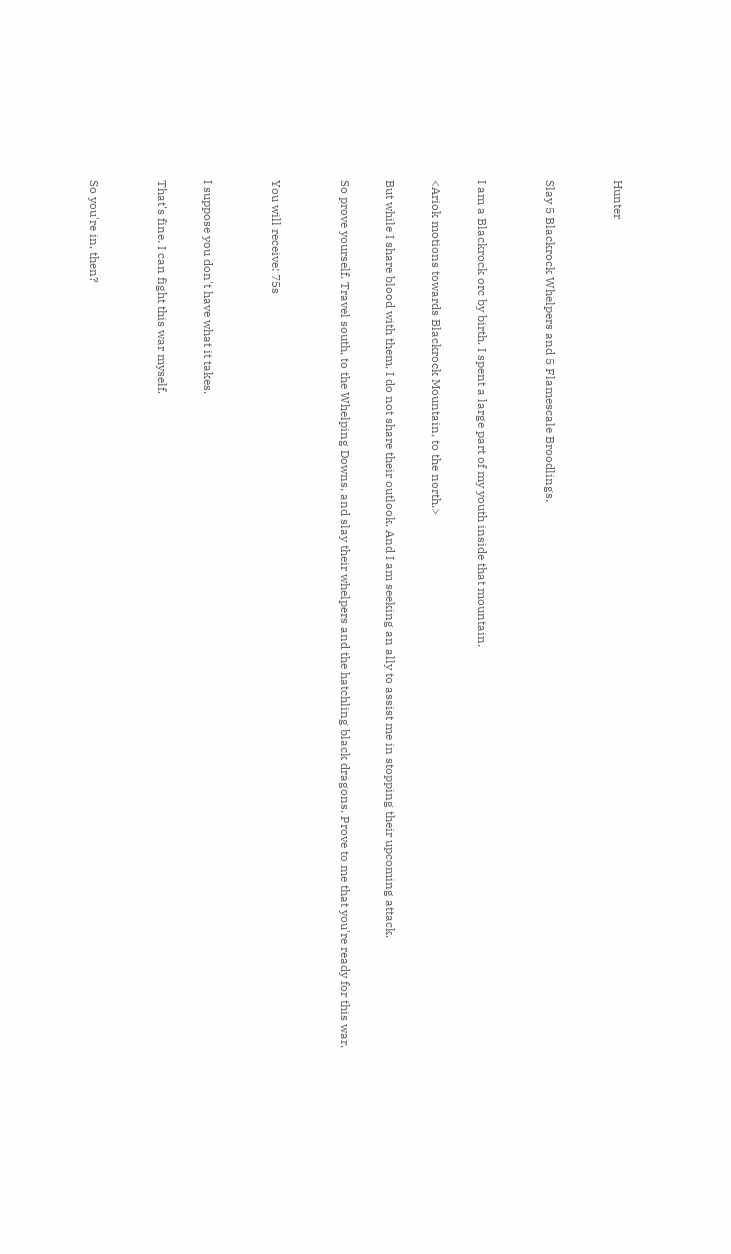Hunter


Slay 5 Blackrock Whelpers and 5 Flamescale Broodlings.


I am a Blackrock orc by birth. I spent a large part of my youth inside that mountain.

<Ariok motions towards Blackrock Mountain, to the north.>

But while I share blood with them, I do not share their outlook. And I am seeking an ally to assist me in stopping their upcoming attack.

So prove yourself. Travel south, to the Whelping Downs, and slay their whelpers and the hatchling black dragons. Prove to me that you're ready for this war.


You will receive: 75s


I suppose you don't have what it takes.

That's fine. I can fight this war myself.


So you're in, then?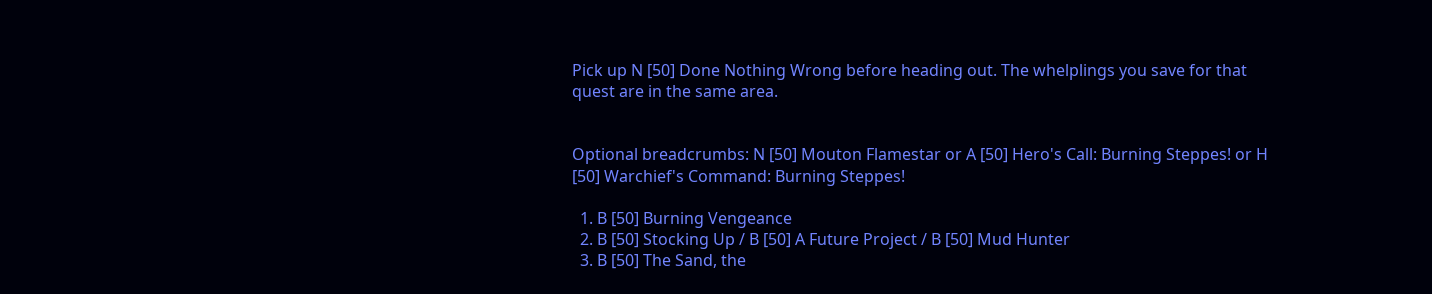Pick up N [50] Done Nothing Wrong before heading out. The whelplings you save for that quest are in the same area.


Optional breadcrumbs: N [50] Mouton Flamestar or A [50] Hero's Call: Burning Steppes! or H [50] Warchief's Command: Burning Steppes!

  1. B [50] Burning Vengeance
  2. B [50] Stocking Up / B [50] A Future Project / B [50] Mud Hunter
  3. B [50] The Sand, the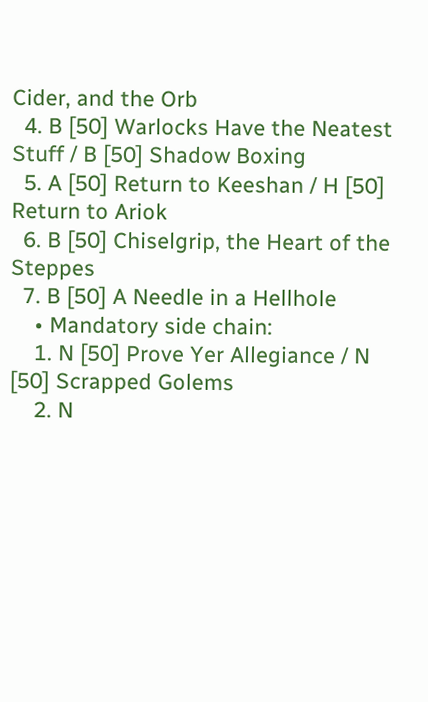Cider, and the Orb
  4. B [50] Warlocks Have the Neatest Stuff / B [50] Shadow Boxing
  5. A [50] Return to Keeshan / H [50] Return to Ariok
  6. B [50] Chiselgrip, the Heart of the Steppes
  7. B [50] A Needle in a Hellhole
    • Mandatory side chain:
    1. N [50] Prove Yer Allegiance / N [50] Scrapped Golems
    2. N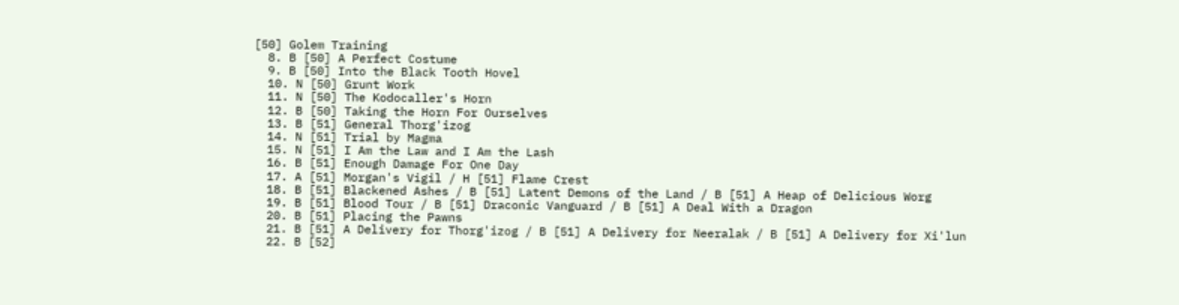[50] Golem Training
  8. B [50] A Perfect Costume
  9. B [50] Into the Black Tooth Hovel
  10. N [50] Grunt Work
  11. N [50] The Kodocaller's Horn
  12. B [50] Taking the Horn For Ourselves
  13. B [51] General Thorg'izog
  14. N [51] Trial by Magma
  15. N [51] I Am the Law and I Am the Lash
  16. B [51] Enough Damage For One Day
  17. A [51] Morgan's Vigil / H [51] Flame Crest
  18. B [51] Blackened Ashes / B [51] Latent Demons of the Land / B [51] A Heap of Delicious Worg
  19. B [51] Blood Tour / B [51] Draconic Vanguard / B [51] A Deal With a Dragon
  20. B [51] Placing the Pawns
  21. B [51] A Delivery for Thorg'izog / B [51] A Delivery for Neeralak / B [51] A Delivery for Xi'lun
  22. B [52]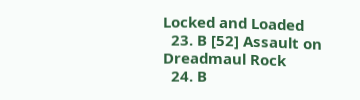Locked and Loaded
  23. B [52] Assault on Dreadmaul Rock
  24. B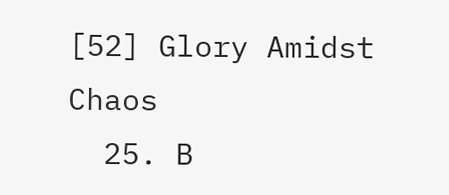[52] Glory Amidst Chaos
  25. B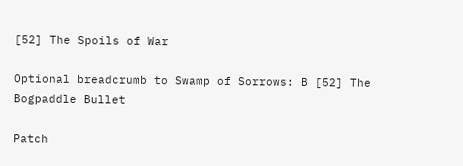[52] The Spoils of War

Optional breadcrumb to Swamp of Sorrows: B [52] The Bogpaddle Bullet

Patch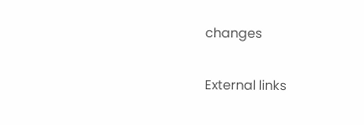changes

External links